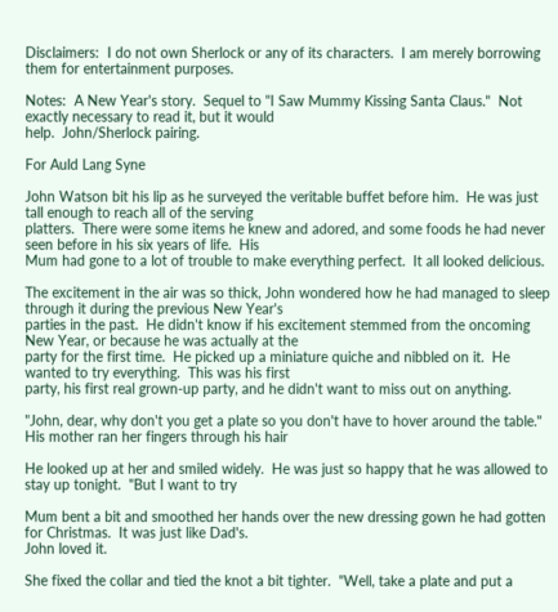Disclaimers:  I do not own Sherlock or any of its characters.  I am merely borrowing them for entertainment purposes.

Notes:  A New Year's story.  Sequel to "I Saw Mummy Kissing Santa Claus."  Not exactly necessary to read it, but it would
help.  John/Sherlock pairing.

For Auld Lang Syne

John Watson bit his lip as he surveyed the veritable buffet before him.  He was just tall enough to reach all of the serving
platters.  There were some items he knew and adored, and some foods he had never seen before in his six years of life.  His
Mum had gone to a lot of trouble to make everything perfect.  It all looked delicious.

The excitement in the air was so thick, John wondered how he had managed to sleep through it during the previous New Year's
parties in the past.  He didn't know if his excitement stemmed from the oncoming New Year, or because he was actually at the
party for the first time.  He picked up a miniature quiche and nibbled on it.  He wanted to try everything.  This was his first
party, his first real grown-up party, and he didn't want to miss out on anything.

"John, dear, why don't you get a plate so you don't have to hover around the table."  His mother ran her fingers through his hair

He looked up at her and smiled widely.  He was just so happy that he was allowed to stay up tonight.  "But I want to try

Mum bent a bit and smoothed her hands over the new dressing gown he had gotten for Christmas.  It was just like Dad's.
John loved it.

She fixed the collar and tied the knot a bit tighter.  "Well, take a plate and put a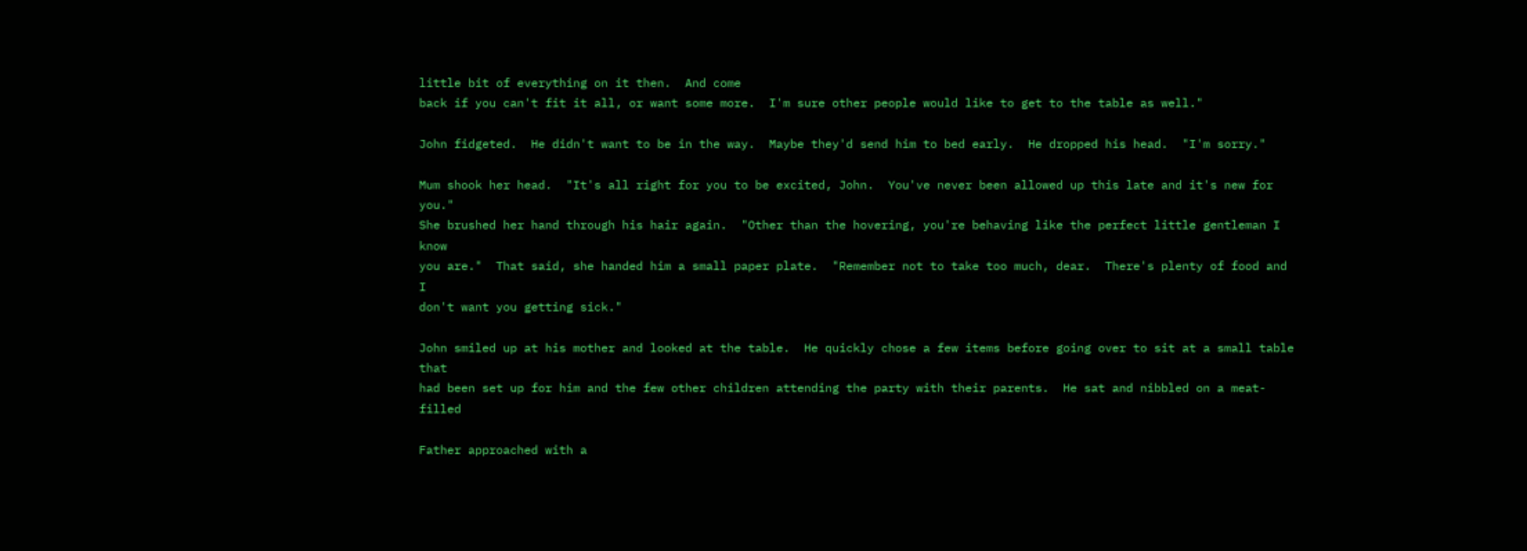little bit of everything on it then.  And come
back if you can't fit it all, or want some more.  I'm sure other people would like to get to the table as well."

John fidgeted.  He didn't want to be in the way.  Maybe they'd send him to bed early.  He dropped his head.  "I'm sorry."

Mum shook her head.  "It's all right for you to be excited, John.  You've never been allowed up this late and it's new for you."
She brushed her hand through his hair again.  "Other than the hovering, you're behaving like the perfect little gentleman I know
you are."  That said, she handed him a small paper plate.  "Remember not to take too much, dear.  There's plenty of food and I
don't want you getting sick."

John smiled up at his mother and looked at the table.  He quickly chose a few items before going over to sit at a small table that
had been set up for him and the few other children attending the party with their parents.  He sat and nibbled on a meat-filled

Father approached with a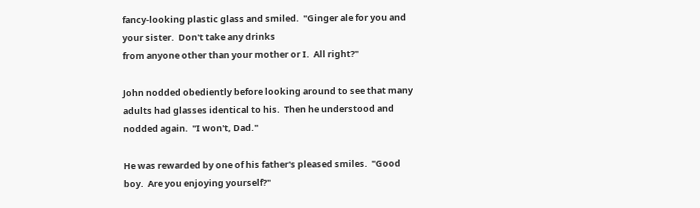fancy-looking plastic glass and smiled.  "Ginger ale for you and your sister.  Don't take any drinks
from anyone other than your mother or I.  All right?"

John nodded obediently before looking around to see that many adults had glasses identical to his.  Then he understood and
nodded again.  "I won't, Dad."

He was rewarded by one of his father's pleased smiles.  "Good boy.  Are you enjoying yourself?"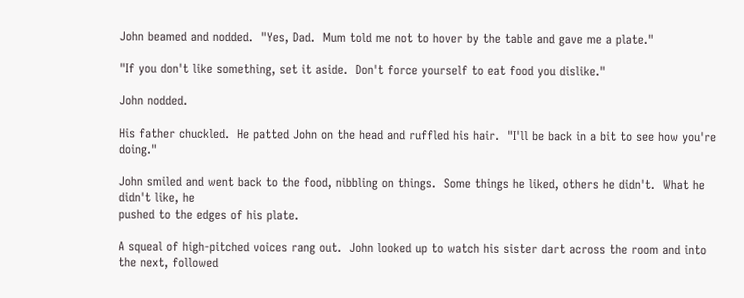John beamed and nodded.  "Yes, Dad.  Mum told me not to hover by the table and gave me a plate."

"If you don't like something, set it aside.  Don't force yourself to eat food you dislike."

John nodded.

His father chuckled.  He patted John on the head and ruffled his hair.  "I'll be back in a bit to see how you're doing."

John smiled and went back to the food, nibbling on things.  Some things he liked, others he didn't.  What he didn't like, he
pushed to the edges of his plate.

A squeal of high-pitched voices rang out.  John looked up to watch his sister dart across the room and into the next, followed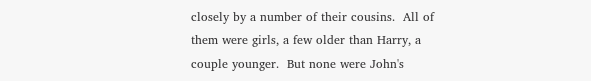closely by a number of their cousins.  All of them were girls, a few older than Harry, a couple younger.  But none were John's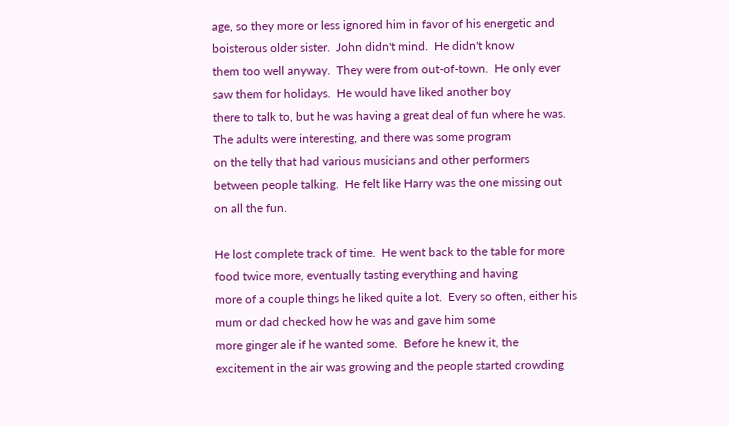age, so they more or less ignored him in favor of his energetic and boisterous older sister.  John didn't mind.  He didn't know
them too well anyway.  They were from out-of-town.  He only ever saw them for holidays.  He would have liked another boy
there to talk to, but he was having a great deal of fun where he was.  The adults were interesting, and there was some program
on the telly that had various musicians and other performers between people talking.  He felt like Harry was the one missing out
on all the fun.

He lost complete track of time.  He went back to the table for more food twice more, eventually tasting everything and having
more of a couple things he liked quite a lot.  Every so often, either his mum or dad checked how he was and gave him some
more ginger ale if he wanted some.  Before he knew it, the excitement in the air was growing and the people started crowding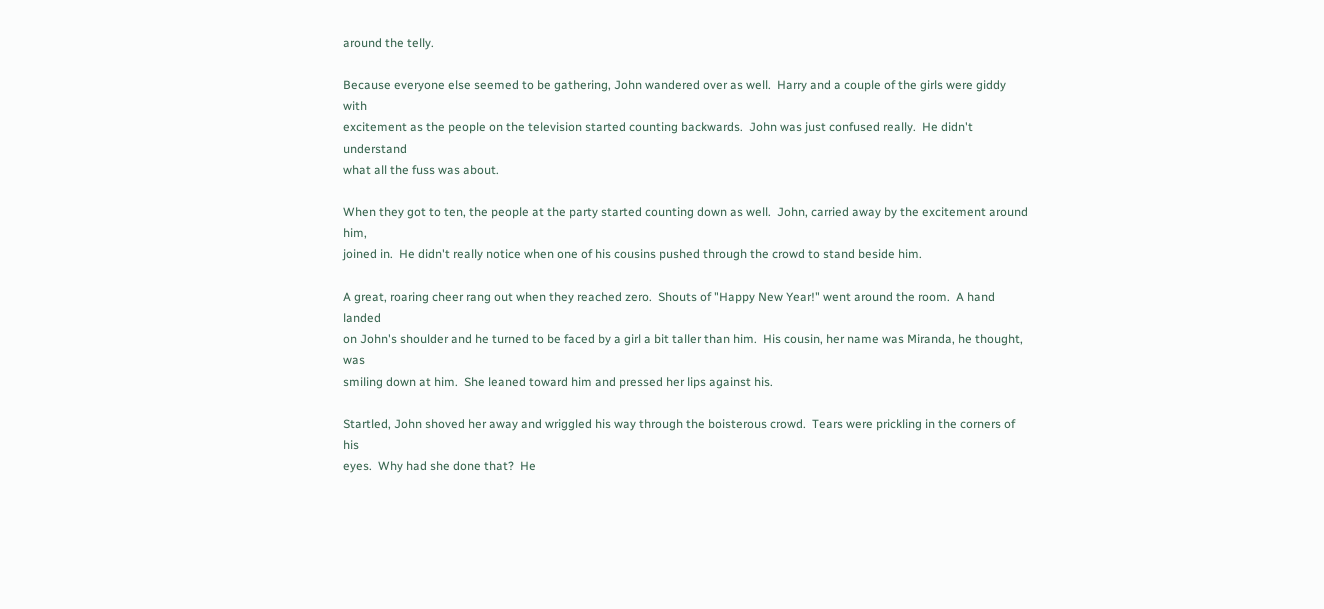around the telly.

Because everyone else seemed to be gathering, John wandered over as well.  Harry and a couple of the girls were giddy with
excitement as the people on the television started counting backwards.  John was just confused really.  He didn't understand
what all the fuss was about.

When they got to ten, the people at the party started counting down as well.  John, carried away by the excitement around him,
joined in.  He didn't really notice when one of his cousins pushed through the crowd to stand beside him.

A great, roaring cheer rang out when they reached zero.  Shouts of "Happy New Year!" went around the room.  A hand landed
on John's shoulder and he turned to be faced by a girl a bit taller than him.  His cousin, her name was Miranda, he thought, was
smiling down at him.  She leaned toward him and pressed her lips against his.

Startled, John shoved her away and wriggled his way through the boisterous crowd.  Tears were prickling in the corners of his
eyes.  Why had she done that?  He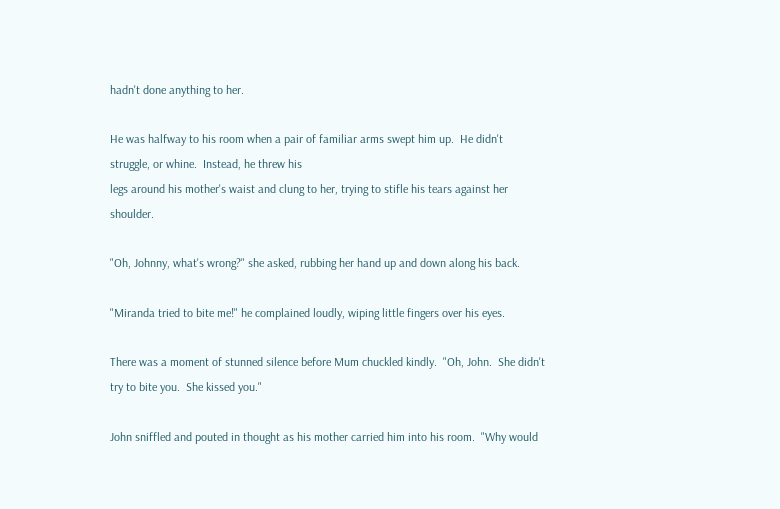hadn't done anything to her.

He was halfway to his room when a pair of familiar arms swept him up.  He didn't struggle, or whine.  Instead, he threw his
legs around his mother's waist and clung to her, trying to stifle his tears against her shoulder.

"Oh, Johnny, what's wrong?" she asked, rubbing her hand up and down along his back.

"Miranda tried to bite me!" he complained loudly, wiping little fingers over his eyes.

There was a moment of stunned silence before Mum chuckled kindly.  "Oh, John.  She didn't try to bite you.  She kissed you."

John sniffled and pouted in thought as his mother carried him into his room.  "Why would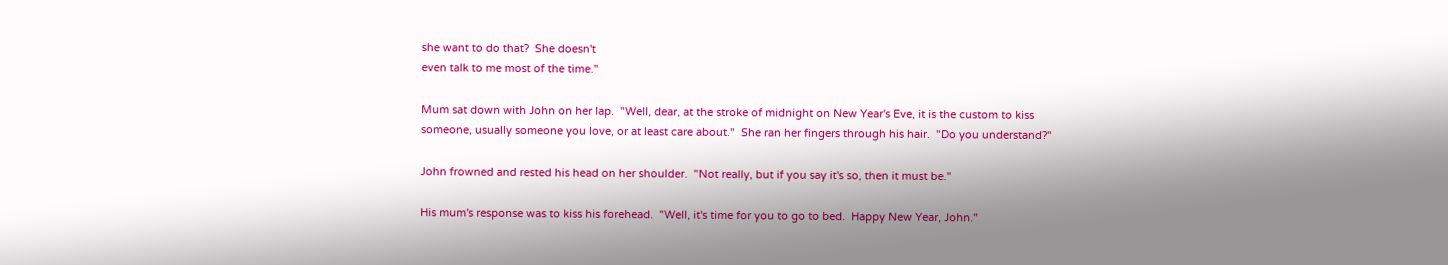she want to do that?  She doesn't
even talk to me most of the time."

Mum sat down with John on her lap.  "Well, dear, at the stroke of midnight on New Year's Eve, it is the custom to kiss
someone, usually someone you love, or at least care about."  She ran her fingers through his hair.  "Do you understand?"

John frowned and rested his head on her shoulder.  "Not really, but if you say it's so, then it must be."

His mum's response was to kiss his forehead.  "Well, it's time for you to go to bed.  Happy New Year, John."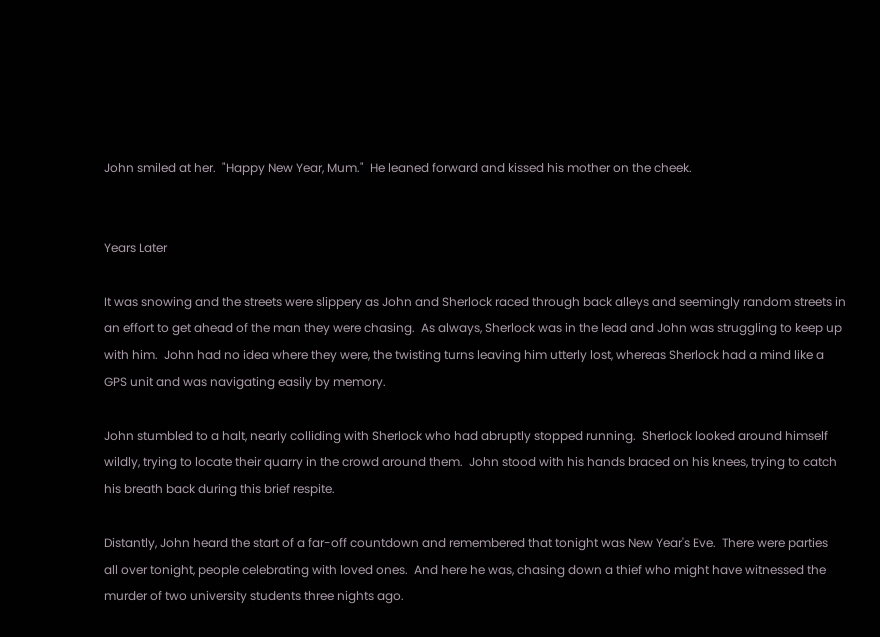John smiled at her.  "Happy New Year, Mum."  He leaned forward and kissed his mother on the cheek.


Years Later

It was snowing and the streets were slippery as John and Sherlock raced through back alleys and seemingly random streets in
an effort to get ahead of the man they were chasing.  As always, Sherlock was in the lead and John was struggling to keep up
with him.  John had no idea where they were, the twisting turns leaving him utterly lost, whereas Sherlock had a mind like a
GPS unit and was navigating easily by memory.

John stumbled to a halt, nearly colliding with Sherlock who had abruptly stopped running.  Sherlock looked around himself
wildly, trying to locate their quarry in the crowd around them.  John stood with his hands braced on his knees, trying to catch
his breath back during this brief respite.

Distantly, John heard the start of a far-off countdown and remembered that tonight was New Year's Eve.  There were parties
all over tonight, people celebrating with loved ones.  And here he was, chasing down a thief who might have witnessed the
murder of two university students three nights ago.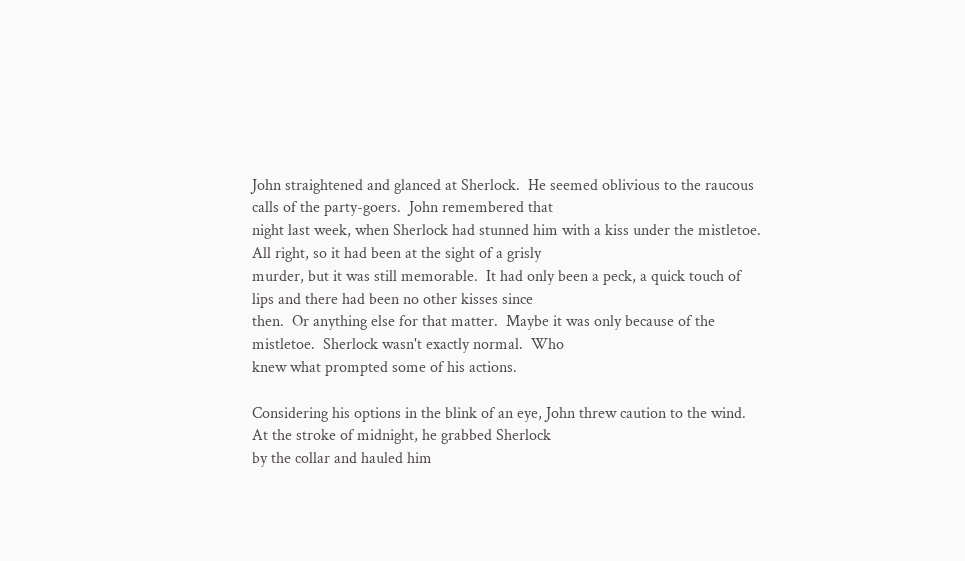John straightened and glanced at Sherlock.  He seemed oblivious to the raucous calls of the party-goers.  John remembered that
night last week, when Sherlock had stunned him with a kiss under the mistletoe.  All right, so it had been at the sight of a grisly
murder, but it was still memorable.  It had only been a peck, a quick touch of lips and there had been no other kisses since
then.  Or anything else for that matter.  Maybe it was only because of the mistletoe.  Sherlock wasn't exactly normal.  Who
knew what prompted some of his actions.

Considering his options in the blink of an eye, John threw caution to the wind.  At the stroke of midnight, he grabbed Sherlock
by the collar and hauled him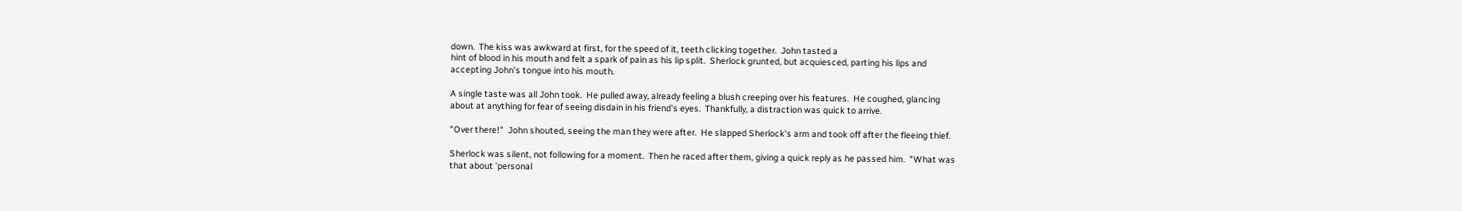down.  The kiss was awkward at first, for the speed of it, teeth clicking together.  John tasted a
hint of blood in his mouth and felt a spark of pain as his lip split.  Sherlock grunted, but acquiesced, parting his lips and
accepting John's tongue into his mouth.

A single taste was all John took.  He pulled away, already feeling a blush creeping over his features.  He coughed, glancing
about at anything for fear of seeing disdain in his friend's eyes.  Thankfully, a distraction was quick to arrive.

"Over there!"  John shouted, seeing the man they were after.  He slapped Sherlock's arm and took off after the fleeing thief.

Sherlock was silent, not following for a moment.  Then he raced after them, giving a quick reply as he passed him.  "What was
that about 'personal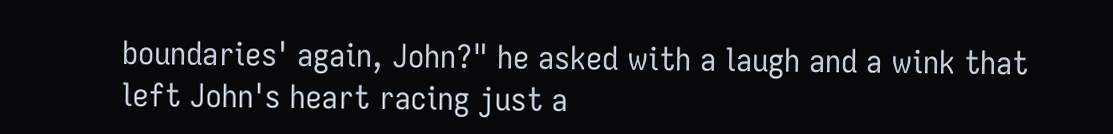boundaries' again, John?" he asked with a laugh and a wink that left John's heart racing just a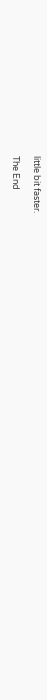little bit faster.

The End